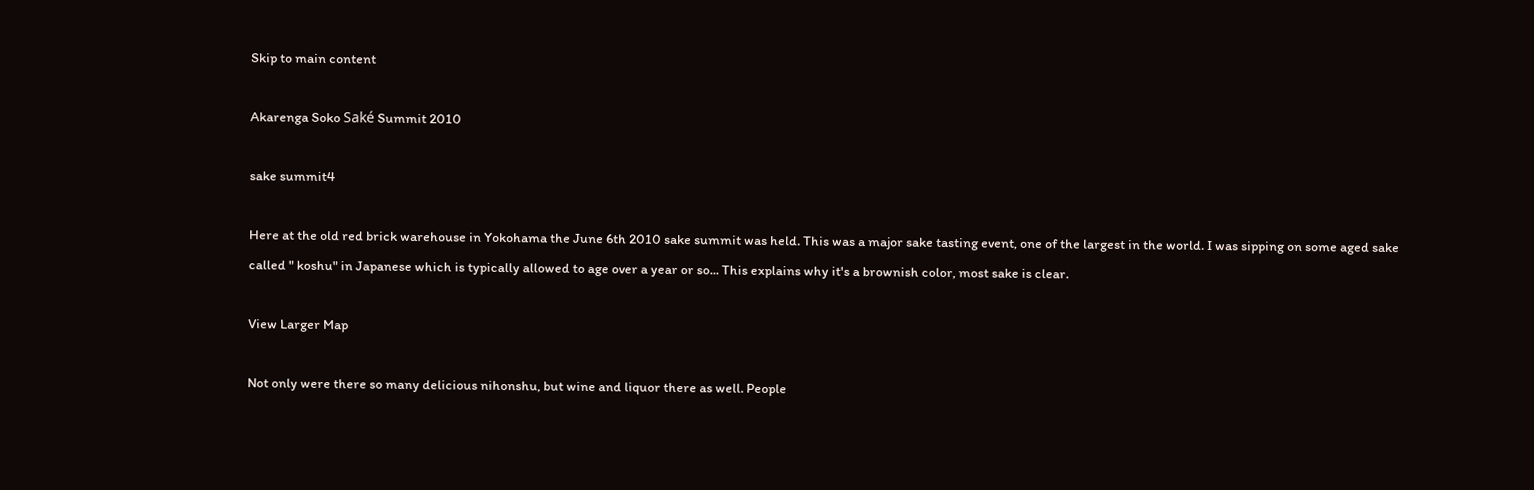Skip to main content

Akarenga Soko Saké Summit 2010

sake summit4

Here at the old red brick warehouse in Yokohama the June 6th 2010 sake summit was held. This was a major sake tasting event, one of the largest in the world. I was sipping on some aged sake called " koshu" in Japanese which is typically allowed to age over a year or so... This explains why it's a brownish color, most sake is clear.

View Larger Map

Not only were there so many delicious nihonshu, but wine and liquor there as well. People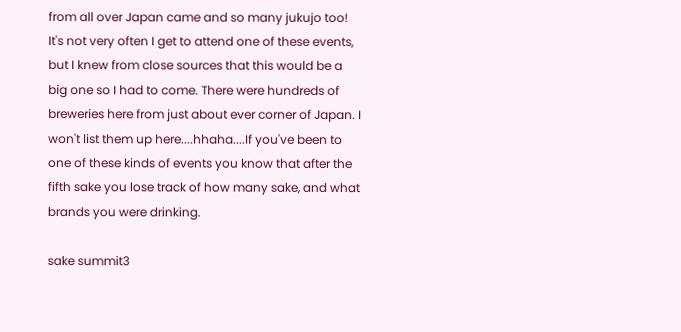from all over Japan came and so many jukujo too! It's not very often I get to attend one of these events, but I knew from close sources that this would be a big one so I had to come. There were hundreds of breweries here from just about ever corner of Japan. I won't list them up here....hhaha....If you've been to one of these kinds of events you know that after the fifth sake you lose track of how many sake, and what brands you were drinking.

sake summit3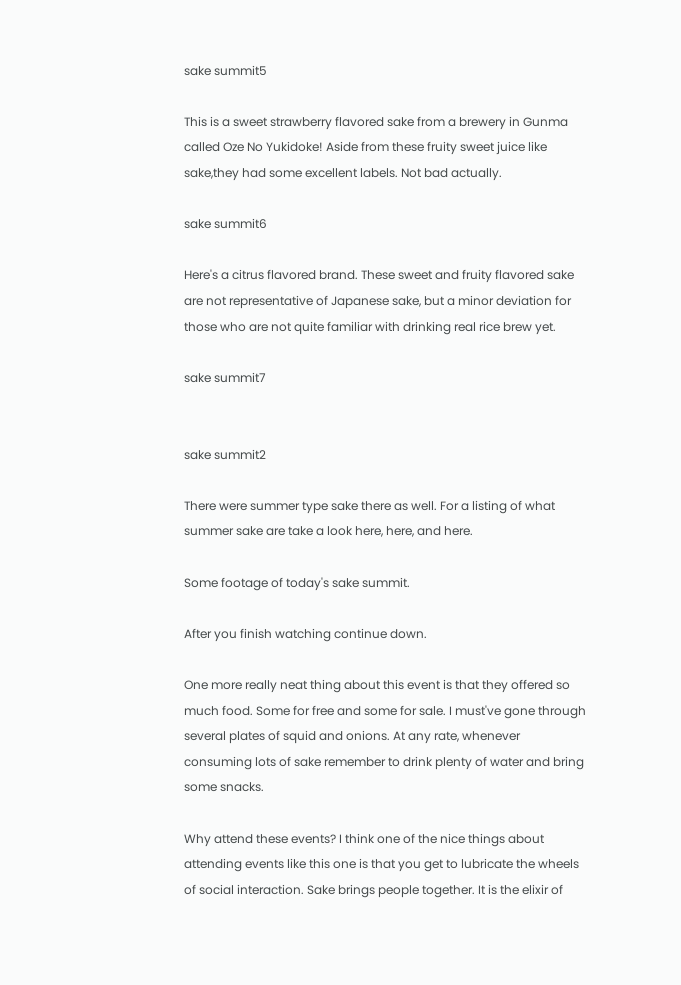sake summit5

This is a sweet strawberry flavored sake from a brewery in Gunma called Oze No Yukidoke! Aside from these fruity sweet juice like sake,they had some excellent labels. Not bad actually.

sake summit6

Here's a citrus flavored brand. These sweet and fruity flavored sake are not representative of Japanese sake, but a minor deviation for those who are not quite familiar with drinking real rice brew yet.

sake summit7


sake summit2

There were summer type sake there as well. For a listing of what summer sake are take a look here, here, and here.

Some footage of today's sake summit.

After you finish watching continue down.

One more really neat thing about this event is that they offered so much food. Some for free and some for sale. I must've gone through several plates of squid and onions. At any rate, whenever consuming lots of sake remember to drink plenty of water and bring some snacks.

Why attend these events? I think one of the nice things about attending events like this one is that you get to lubricate the wheels of social interaction. Sake brings people together. It is the elixir of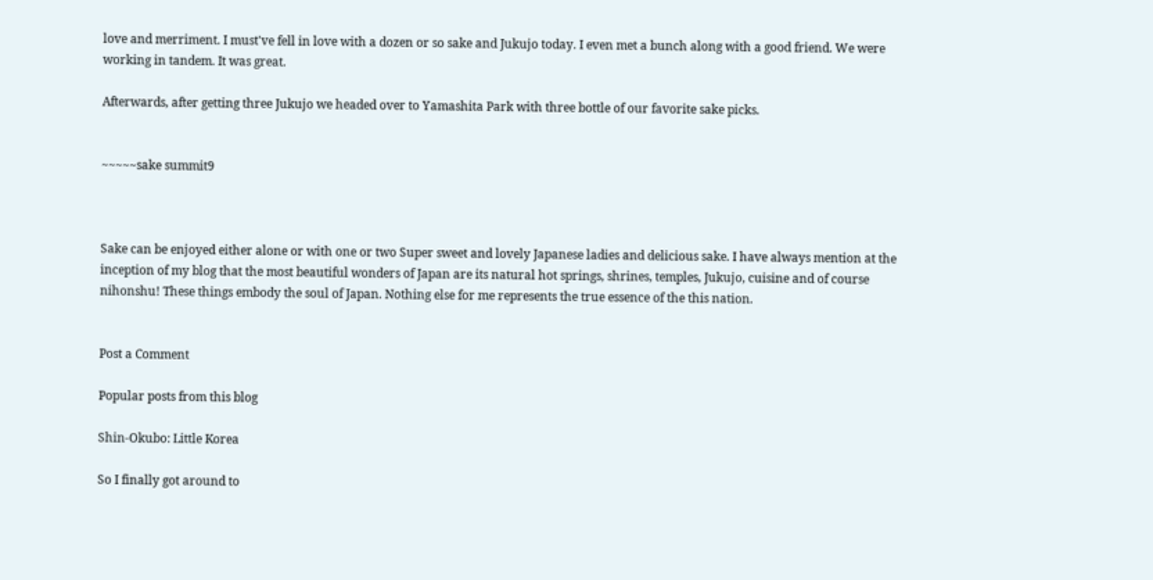love and merriment. I must've fell in love with a dozen or so sake and Jukujo today. I even met a bunch along with a good friend. We were working in tandem. It was great.

Afterwards, after getting three Jukujo we headed over to Yamashita Park with three bottle of our favorite sake picks.


~~~~~sake summit9



Sake can be enjoyed either alone or with one or two Super sweet and lovely Japanese ladies and delicious sake. I have always mention at the inception of my blog that the most beautiful wonders of Japan are its natural hot springs, shrines, temples, Jukujo, cuisine and of course nihonshu! These things embody the soul of Japan. Nothing else for me represents the true essence of the this nation.


Post a Comment

Popular posts from this blog

Shin-Okubo: Little Korea

So I finally got around to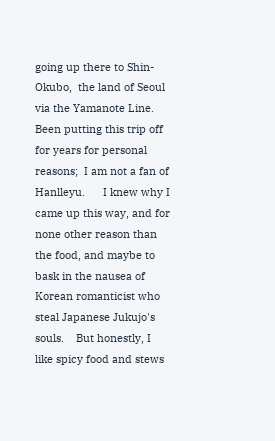going up there to Shin-Okubo,  the land of Seoul via the Yamanote Line.  Been putting this trip off for years for personal reasons;  I am not a fan of Hanlleyu.      I knew why I came up this way, and for none other reason than the food, and maybe to bask in the nausea of Korean romanticist who steal Japanese Jukujo's souls.    But honestly, I like spicy food and stews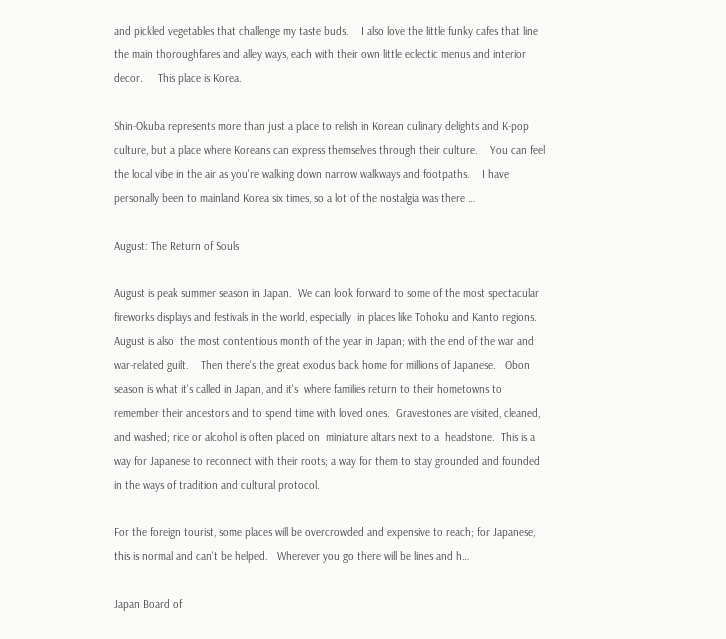and pickled vegetables that challenge my taste buds.    I also love the little funky cafes that line the main thoroughfares and alley ways, each with their own little eclectic menus and interior decor.     This place is Korea.

Shin-Okuba represents more than just a place to relish in Korean culinary delights and K-pop culture, but a place where Koreans can express themselves through their culture.    You can feel the local vibe in the air as you're walking down narrow walkways and footpaths.    I have personally been to mainland Korea six times, so a lot of the nostalgia was there …

August: The Return of Souls

August is peak summer season in Japan.  We can look forward to some of the most spectacular fireworks displays and festivals in the world, especially  in places like Tohoku and Kanto regions.  August is also  the most contentious month of the year in Japan; with the end of the war and war-related guilt.    Then there's the great exodus back home for millions of Japanese.   Obon season is what it's called in Japan, and it's  where families return to their hometowns to remember their ancestors and to spend time with loved ones.  Gravestones are visited, cleaned, and washed; rice or alcohol is often placed on  miniature altars next to a  headstone.  This is a way for Japanese to reconnect with their roots; a way for them to stay grounded and founded in the ways of tradition and cultural protocol.

For the foreign tourist, some places will be overcrowded and expensive to reach; for Japanese, this is normal and can't be helped.   Wherever you go there will be lines and h…

Japan Board of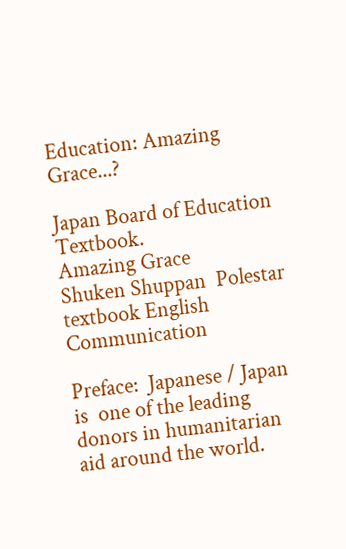Education: Amazing Grace...?

Japan Board of Education Textbook.
Amazing Grace
Shuken Shuppan  Polestar textbook English Communication

Preface:  Japanese / Japan is  one of the leading donors in humanitarian aid around the world.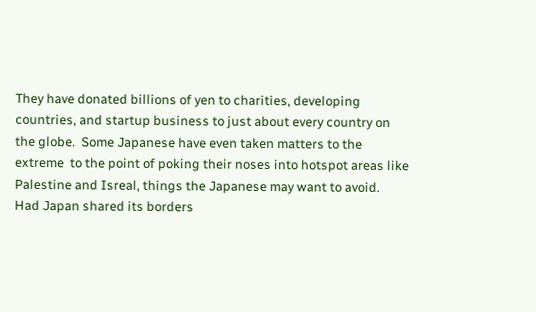They have donated billions of yen to charities, developing countries, and startup business to just about every country on the globe.  Some Japanese have even taken matters to the extreme  to the point of poking their noses into hotspot areas like Palestine and Isreal, things the Japanese may want to avoid.  Had Japan shared its borders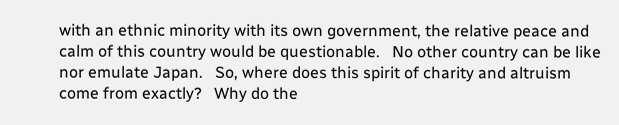with an ethnic minority with its own government, the relative peace and calm of this country would be questionable.   No other country can be like nor emulate Japan.   So, where does this spirit of charity and altruism come from exactly?   Why do the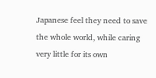Japanese feel they need to save the whole world, while caring very little for its own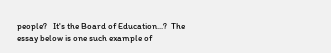people?   It's the Board of Education...?  The essay below is one such example of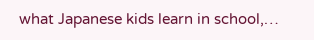what Japanese kids learn in school,…